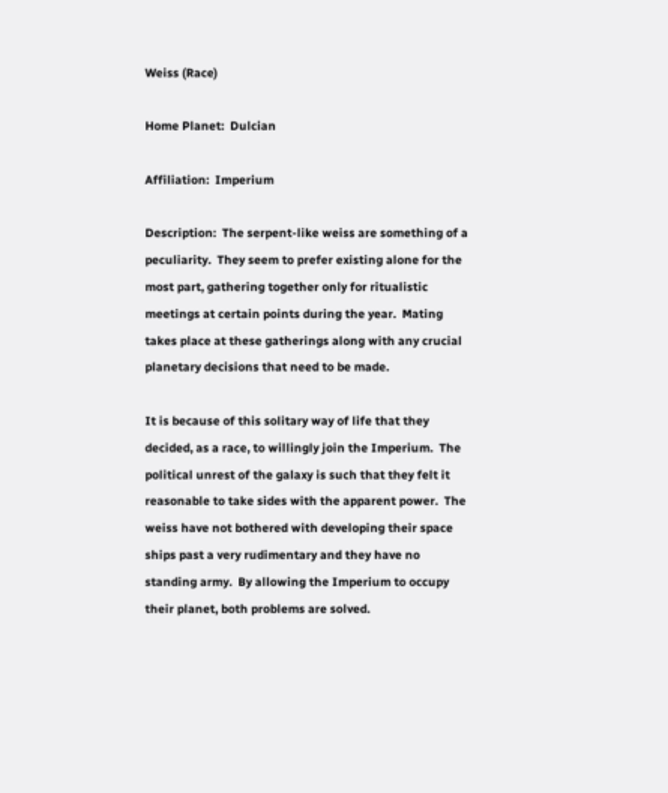Weiss (Race)

Home Planet:  Dulcian

Affiliation:  Imperium

Description:  The serpent-like weiss are something of a peculiarity.  They seem to prefer existing alone for the most part, gathering together only for ritualistic meetings at certain points during the year.  Mating takes place at these gatherings along with any crucial planetary decisions that need to be made.

It is because of this solitary way of life that they decided, as a race, to willingly join the Imperium.  The political unrest of the galaxy is such that they felt it reasonable to take sides with the apparent power.  The weiss have not bothered with developing their space ships past a very rudimentary and they have no standing army.  By allowing the Imperium to occupy their planet, both problems are solved.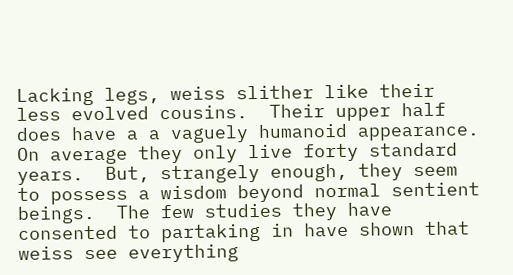Lacking legs, weiss slither like their less evolved cousins.  Their upper half does have a a vaguely humanoid appearance.  On average they only live forty standard years.  But, strangely enough, they seem to possess a wisdom beyond normal sentient beings.  The few studies they have consented to partaking in have shown that weiss see everything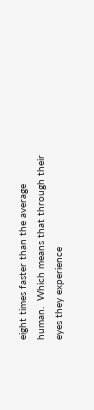eight times faster than the average human.  Which means that through their eyes they experience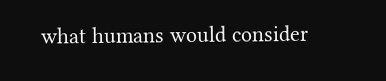what humans would consider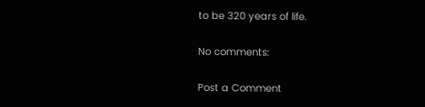to be 320 years of life.

No comments:

Post a Comment